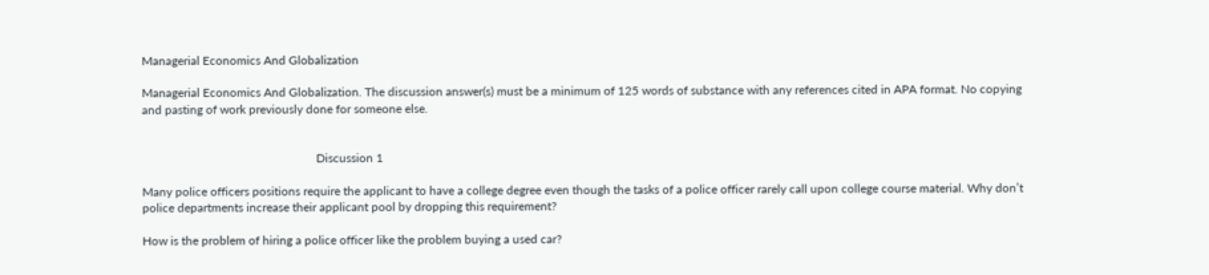Managerial Economics And Globalization

Managerial Economics And Globalization. The discussion answer(s) must be a minimum of 125 words of substance with any references cited in APA format. No copying and pasting of work previously done for someone else.


                                                          Discussion 1

Many police officers positions require the applicant to have a college degree even though the tasks of a police officer rarely call upon college course material. Why don’t police departments increase their applicant pool by dropping this requirement?

How is the problem of hiring a police officer like the problem buying a used car?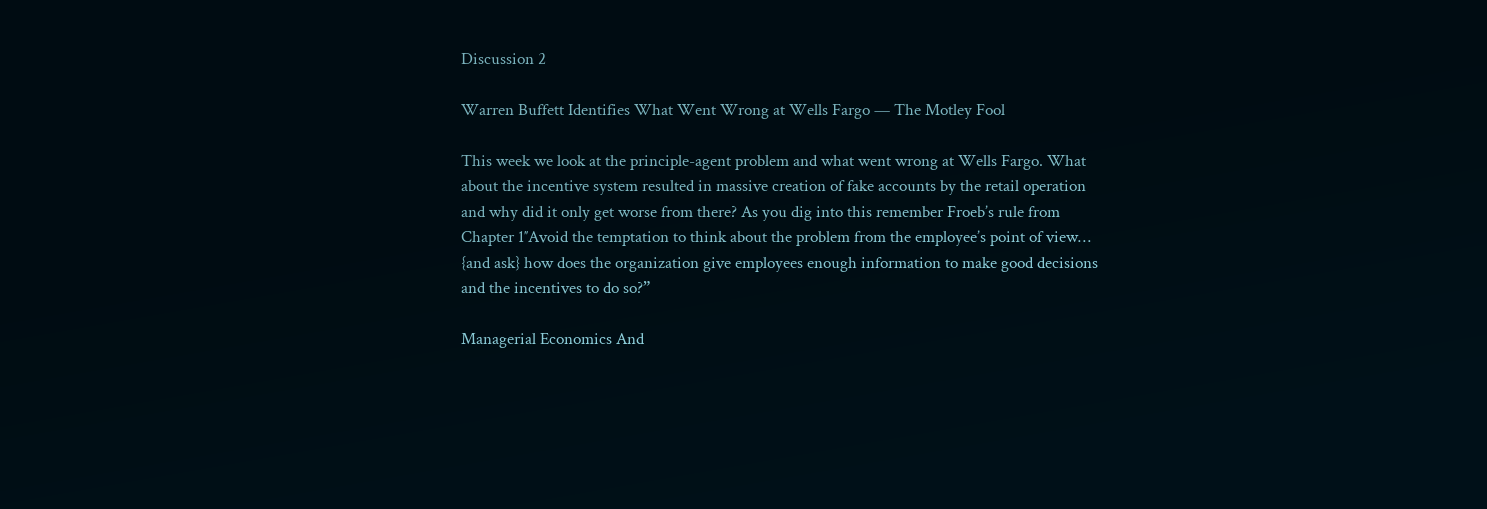Discussion 2

Warren Buffett Identifies What Went Wrong at Wells Fargo — The Motley Fool

This week we look at the principle-agent problem and what went wrong at Wells Fargo. What about the incentive system resulted in massive creation of fake accounts by the retail operation and why did it only get worse from there? As you dig into this remember Froeb’s rule from Chapter 1″Avoid the temptation to think about the problem from the employee’s point of view… {and ask} how does the organization give employees enough information to make good decisions and the incentives to do so?”

Managerial Economics And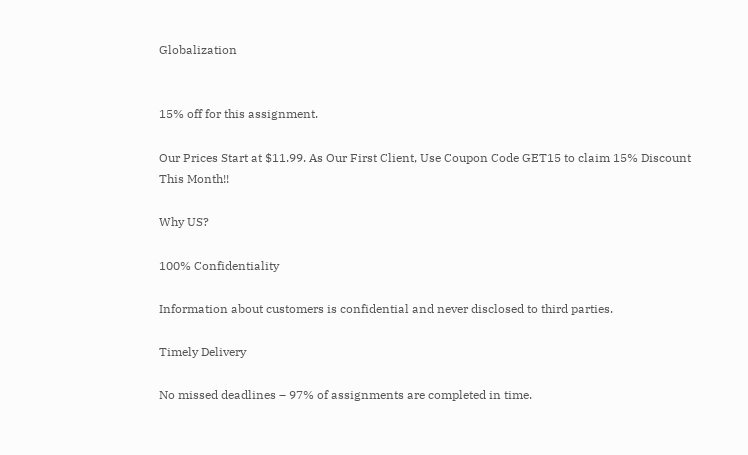Globalization


15% off for this assignment.

Our Prices Start at $11.99. As Our First Client, Use Coupon Code GET15 to claim 15% Discount This Month!!

Why US?

100% Confidentiality

Information about customers is confidential and never disclosed to third parties.

Timely Delivery

No missed deadlines – 97% of assignments are completed in time.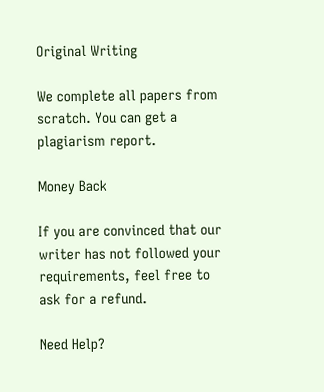Original Writing

We complete all papers from scratch. You can get a plagiarism report.

Money Back

If you are convinced that our writer has not followed your requirements, feel free to ask for a refund.

Need Help?